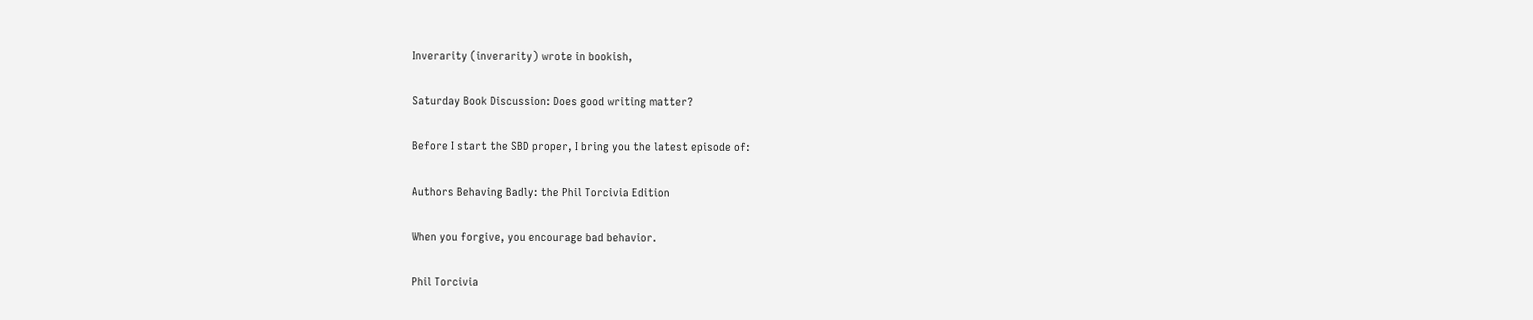Inverarity (inverarity) wrote in bookish,

Saturday Book Discussion: Does good writing matter?

Before I start the SBD proper, I bring you the latest episode of:

Authors Behaving Badly: the Phil Torcivia Edition

When you forgive, you encourage bad behavior.

Phil Torcivia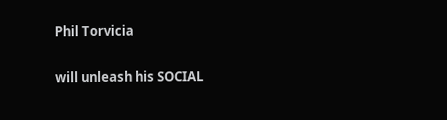Phil Torvicia

will unleash his SOCIAL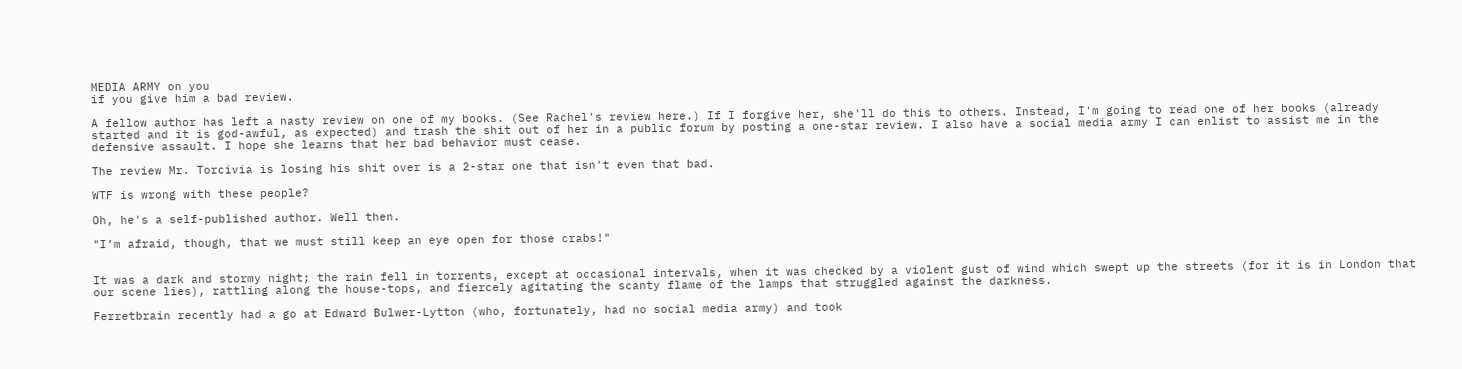MEDIA ARMY on you
if you give him a bad review.

A fellow author has left a nasty review on one of my books. (See Rachel's review here.) If I forgive her, she'll do this to others. Instead, I'm going to read one of her books (already started and it is god-awful, as expected) and trash the shit out of her in a public forum by posting a one-star review. I also have a social media army I can enlist to assist me in the defensive assault. I hope she learns that her bad behavior must cease.

The review Mr. Torcivia is losing his shit over is a 2-star one that isn't even that bad.

WTF is wrong with these people?

Oh, he's a self-published author. Well then.

"I’m afraid, though, that we must still keep an eye open for those crabs!"


It was a dark and stormy night; the rain fell in torrents, except at occasional intervals, when it was checked by a violent gust of wind which swept up the streets (for it is in London that our scene lies), rattling along the house-tops, and fiercely agitating the scanty flame of the lamps that struggled against the darkness.

Ferretbrain recently had a go at Edward Bulwer-Lytton (who, fortunately, had no social media army) and took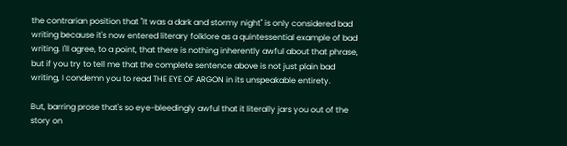the contrarian position that "It was a dark and stormy night" is only considered bad writing because it's now entered literary folklore as a quintessential example of bad writing. I'll agree, to a point, that there is nothing inherently awful about that phrase, but if you try to tell me that the complete sentence above is not just plain bad writing, I condemn you to read THE EYE OF ARGON in its unspeakable entirety.

But, barring prose that's so eye-bleedingly awful that it literally jars you out of the story on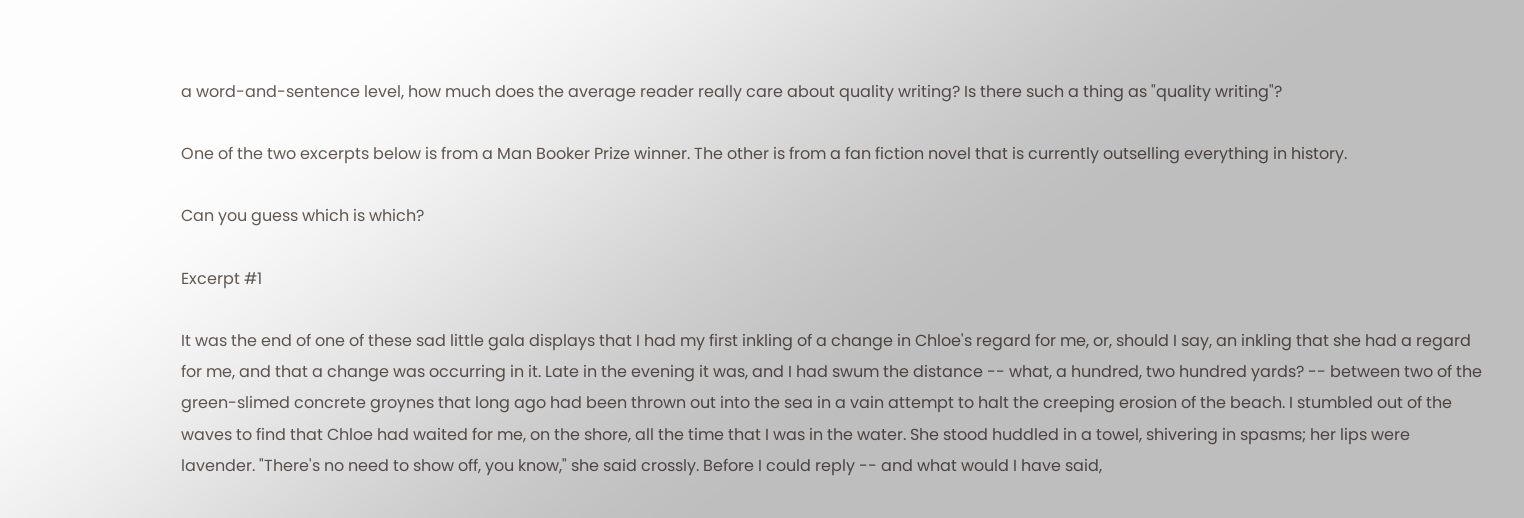a word-and-sentence level, how much does the average reader really care about quality writing? Is there such a thing as "quality writing"?

One of the two excerpts below is from a Man Booker Prize winner. The other is from a fan fiction novel that is currently outselling everything in history.

Can you guess which is which?

Excerpt #1

It was the end of one of these sad little gala displays that I had my first inkling of a change in Chloe's regard for me, or, should I say, an inkling that she had a regard for me, and that a change was occurring in it. Late in the evening it was, and I had swum the distance -- what, a hundred, two hundred yards? -- between two of the green-slimed concrete groynes that long ago had been thrown out into the sea in a vain attempt to halt the creeping erosion of the beach. I stumbled out of the waves to find that Chloe had waited for me, on the shore, all the time that I was in the water. She stood huddled in a towel, shivering in spasms; her lips were lavender. "There's no need to show off, you know," she said crossly. Before I could reply -- and what would I have said,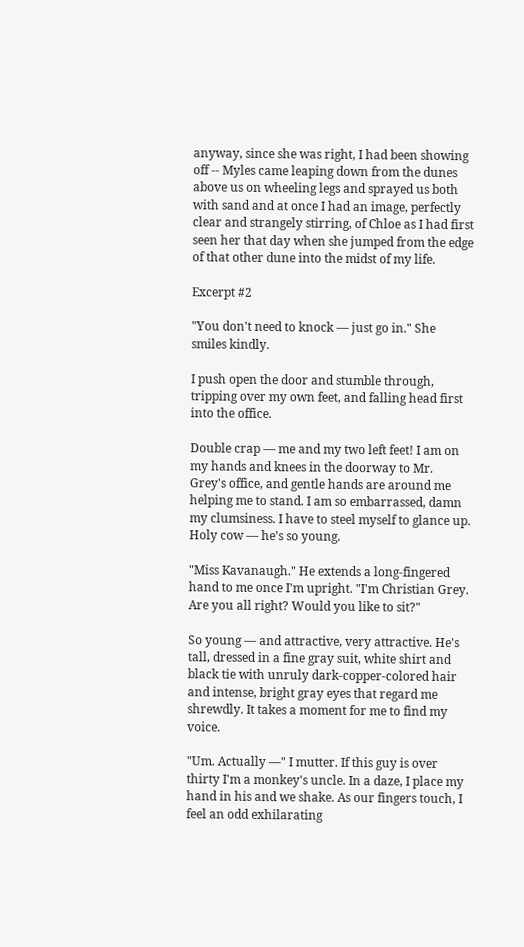anyway, since she was right, I had been showing off -- Myles came leaping down from the dunes above us on wheeling legs and sprayed us both with sand and at once I had an image, perfectly clear and strangely stirring, of Chloe as I had first seen her that day when she jumped from the edge of that other dune into the midst of my life.

Excerpt #2

"You don't need to knock — just go in." She smiles kindly.

I push open the door and stumble through, tripping over my own feet, and falling head first into the office.

Double crap — me and my two left feet! I am on my hands and knees in the doorway to Mr. Grey's office, and gentle hands are around me helping me to stand. I am so embarrassed, damn my clumsiness. I have to steel myself to glance up. Holy cow — he's so young.

"Miss Kavanaugh." He extends a long-fingered hand to me once I'm upright. "I'm Christian Grey. Are you all right? Would you like to sit?"

So young — and attractive, very attractive. He's tall, dressed in a fine gray suit, white shirt and black tie with unruly dark-copper-colored hair and intense, bright gray eyes that regard me shrewdly. It takes a moment for me to find my voice.

"Um. Actually —" I mutter. If this guy is over thirty I'm a monkey's uncle. In a daze, I place my hand in his and we shake. As our fingers touch, I feel an odd exhilarating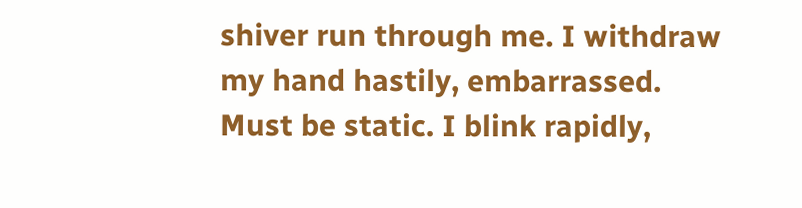shiver run through me. I withdraw my hand hastily, embarrassed. Must be static. I blink rapidly,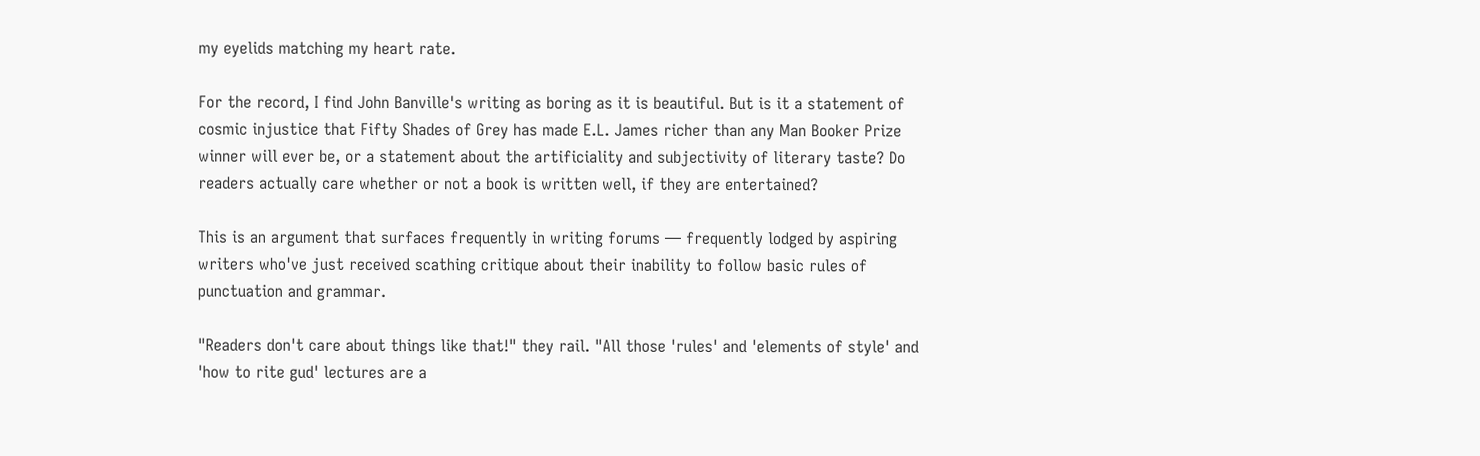my eyelids matching my heart rate.

For the record, I find John Banville's writing as boring as it is beautiful. But is it a statement of cosmic injustice that Fifty Shades of Grey has made E.L. James richer than any Man Booker Prize winner will ever be, or a statement about the artificiality and subjectivity of literary taste? Do readers actually care whether or not a book is written well, if they are entertained?

This is an argument that surfaces frequently in writing forums — frequently lodged by aspiring writers who've just received scathing critique about their inability to follow basic rules of punctuation and grammar.

"Readers don't care about things like that!" they rail. "All those 'rules' and 'elements of style' and 'how to rite gud' lectures are a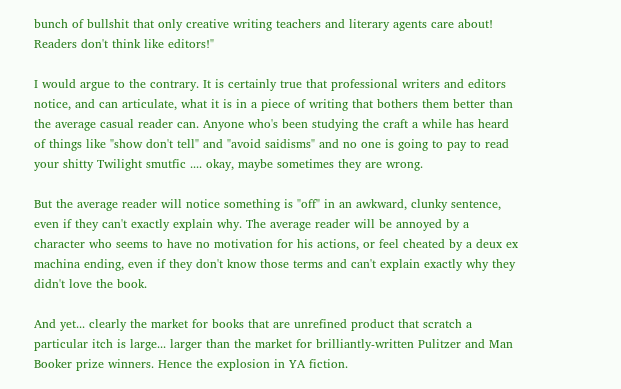bunch of bullshit that only creative writing teachers and literary agents care about! Readers don't think like editors!"

I would argue to the contrary. It is certainly true that professional writers and editors notice, and can articulate, what it is in a piece of writing that bothers them better than the average casual reader can. Anyone who's been studying the craft a while has heard of things like "show don't tell" and "avoid saidisms" and no one is going to pay to read your shitty Twilight smutfic .... okay, maybe sometimes they are wrong.

But the average reader will notice something is "off" in an awkward, clunky sentence, even if they can't exactly explain why. The average reader will be annoyed by a character who seems to have no motivation for his actions, or feel cheated by a deux ex machina ending, even if they don't know those terms and can't explain exactly why they didn't love the book.

And yet... clearly the market for books that are unrefined product that scratch a particular itch is large... larger than the market for brilliantly-written Pulitzer and Man Booker prize winners. Hence the explosion in YA fiction.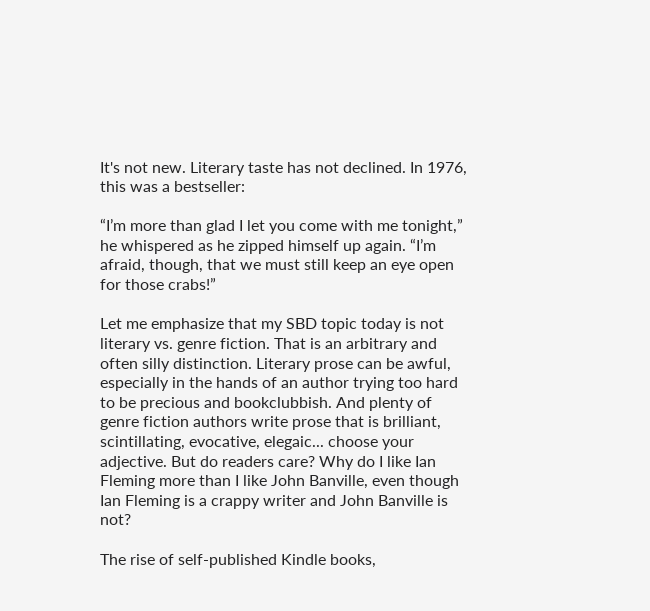It's not new. Literary taste has not declined. In 1976, this was a bestseller:

“I’m more than glad I let you come with me tonight,” he whispered as he zipped himself up again. “I’m afraid, though, that we must still keep an eye open for those crabs!”

Let me emphasize that my SBD topic today is not literary vs. genre fiction. That is an arbitrary and often silly distinction. Literary prose can be awful, especially in the hands of an author trying too hard to be precious and bookclubbish. And plenty of genre fiction authors write prose that is brilliant, scintillating, evocative, elegaic... choose your adjective. But do readers care? Why do I like Ian Fleming more than I like John Banville, even though Ian Fleming is a crappy writer and John Banville is not?

The rise of self-published Kindle books,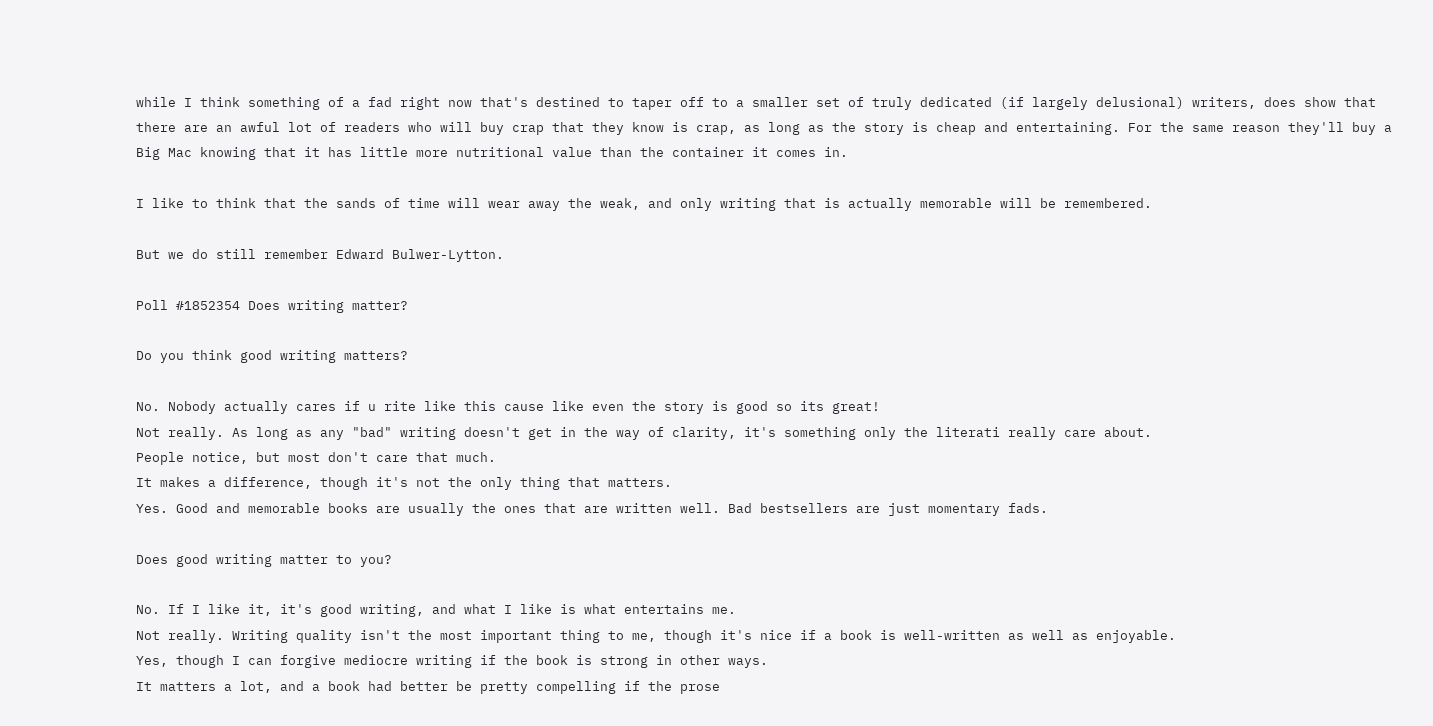while I think something of a fad right now that's destined to taper off to a smaller set of truly dedicated (if largely delusional) writers, does show that there are an awful lot of readers who will buy crap that they know is crap, as long as the story is cheap and entertaining. For the same reason they'll buy a Big Mac knowing that it has little more nutritional value than the container it comes in.

I like to think that the sands of time will wear away the weak, and only writing that is actually memorable will be remembered.

But we do still remember Edward Bulwer-Lytton.

Poll #1852354 Does writing matter?

Do you think good writing matters?

No. Nobody actually cares if u rite like this cause like even the story is good so its great!
Not really. As long as any "bad" writing doesn't get in the way of clarity, it's something only the literati really care about.
People notice, but most don't care that much.
It makes a difference, though it's not the only thing that matters.
Yes. Good and memorable books are usually the ones that are written well. Bad bestsellers are just momentary fads.

Does good writing matter to you?

No. If I like it, it's good writing, and what I like is what entertains me.
Not really. Writing quality isn't the most important thing to me, though it's nice if a book is well-written as well as enjoyable.
Yes, though I can forgive mediocre writing if the book is strong in other ways.
It matters a lot, and a book had better be pretty compelling if the prose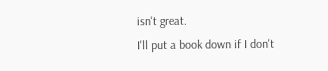isn't great.
I'll put a book down if I don't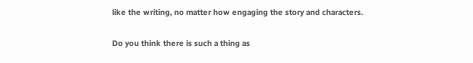like the writing, no matter how engaging the story and characters.

Do you think there is such a thing as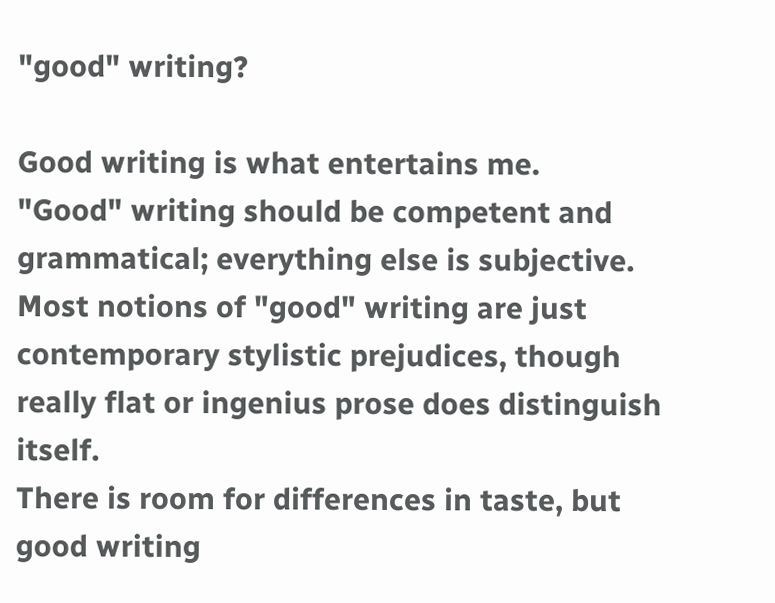"good" writing?

Good writing is what entertains me.
"Good" writing should be competent and grammatical; everything else is subjective.
Most notions of "good" writing are just contemporary stylistic prejudices, though really flat or ingenius prose does distinguish itself.
There is room for differences in taste, but good writing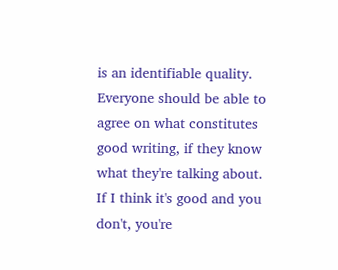is an identifiable quality.
Everyone should be able to agree on what constitutes good writing, if they know what they're talking about. If I think it's good and you don't, you're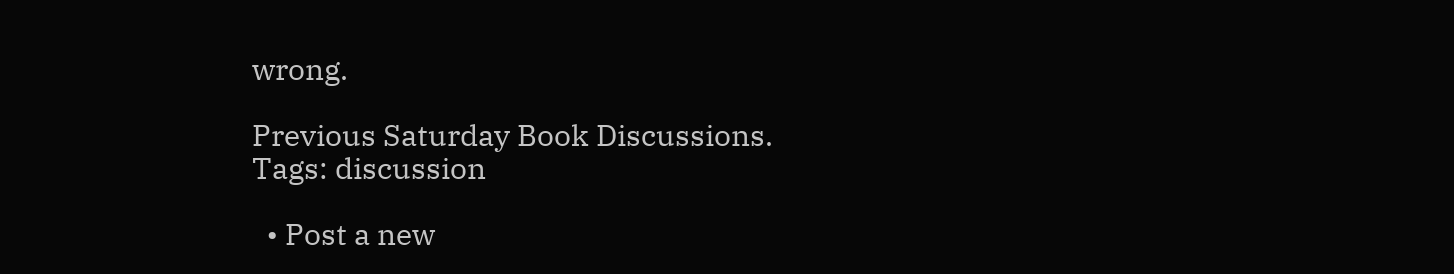wrong.

Previous Saturday Book Discussions.
Tags: discussion

  • Post a new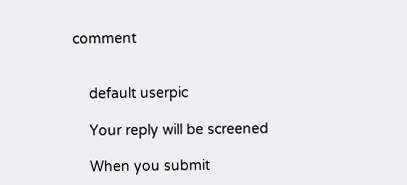comment


    default userpic

    Your reply will be screened

    When you submit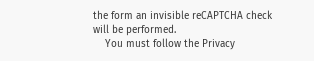the form an invisible reCAPTCHA check will be performed.
    You must follow the Privacy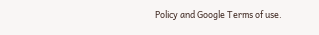Policy and Google Terms of use.